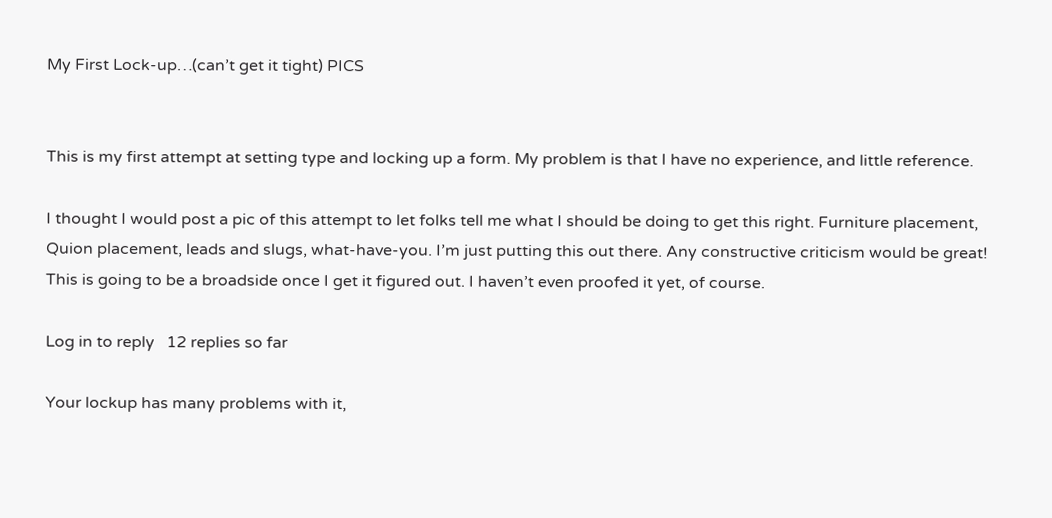My First Lock-up…(can’t get it tight) PICS


This is my first attempt at setting type and locking up a form. My problem is that I have no experience, and little reference.

I thought I would post a pic of this attempt to let folks tell me what I should be doing to get this right. Furniture placement, Quion placement, leads and slugs, what-have-you. I’m just putting this out there. Any constructive criticism would be great! This is going to be a broadside once I get it figured out. I haven’t even proofed it yet, of course.

Log in to reply   12 replies so far

Your lockup has many problems with it,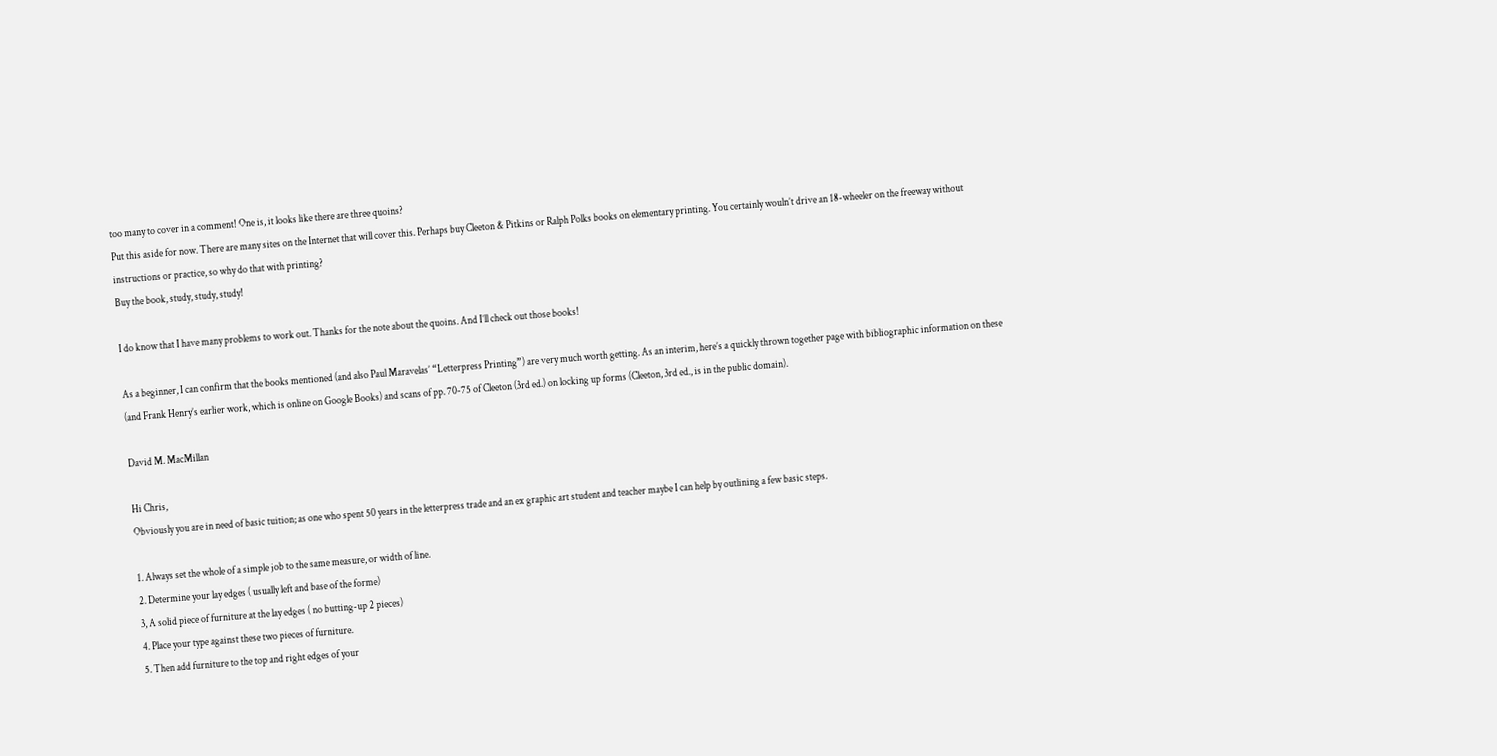too many to cover in a comment! One is, it looks like there are three quoins?
Put this aside for now. There are many sites on the Internet that will cover this. Perhaps buy Cleeton & Pitkins or Ralph Polks books on elementary printing. You certainly wouln’t drive an 18-wheeler on the freeway without instructions or practice, so why do that with printing?
Buy the book, study, study, study!

I do know that I have many problems to work out. Thanks for the note about the quoins. And I’ll check out those books!

As a beginner, I can confirm that the books mentioned (and also Paul Maravelas’ “Letterpress Printing”) are very much worth getting. As an interim, here’s a quickly thrown together page with bibliographic information on these (and Frank Henry’s earlier work, which is online on Google Books) and scans of pp. 70-75 of Cleeton (3rd ed.) on locking up forms (Cleeton, 3rd ed., is in the public domain).

David M. MacMillan

Hi Chris,
Obviously you are in need of basic tuition; as one who spent 50 years in the letterpress trade and an ex graphic art student and teacher maybe I can help by outlining a few basic steps.

1. Always set the whole of a simple job to the same measure, or width of line.
2. Determine your lay edges ( usually left and base of the forme)
3, A solid piece of furniture at the lay edges ( no butting-up 2 pieces)
4. Place your type against these two pieces of furniture.
5. Then add furniture to the top and right edges of your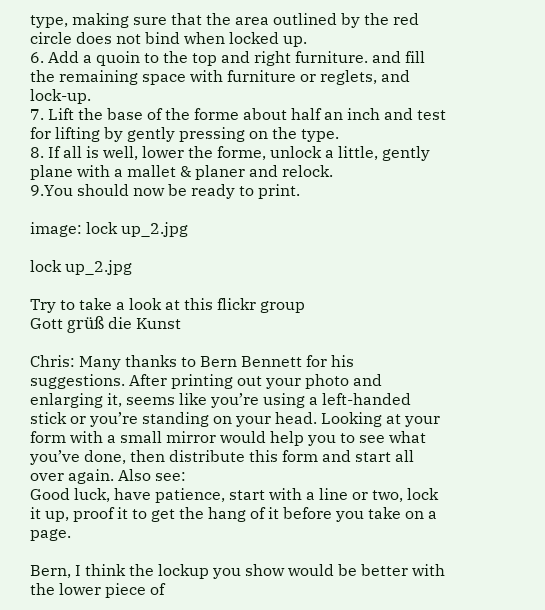type, making sure that the area outlined by the red circle does not bind when locked up.
6. Add a quoin to the top and right furniture. and fill the remaining space with furniture or reglets, and lock-up.
7. Lift the base of the forme about half an inch and test for lifting by gently pressing on the type.
8. If all is well, lower the forme, unlock a little, gently plane with a mallet & planer and relock.
9.You should now be ready to print.

image: lock up_2.jpg

lock up_2.jpg

Try to take a look at this flickr group
Gott grüß die Kunst

Chris: Many thanks to Bern Bennett for his suggestions. After printing out your photo and enlarging it, seems like you’re using a left-handed stick or you’re standing on your head. Looking at your form with a small mirror would help you to see what you’ve done, then distribute this form and start all over again. Also see:
Good luck, have patience, start with a line or two, lock it up, proof it to get the hang of it before you take on a page.

Bern, I think the lockup you show would be better with the lower piece of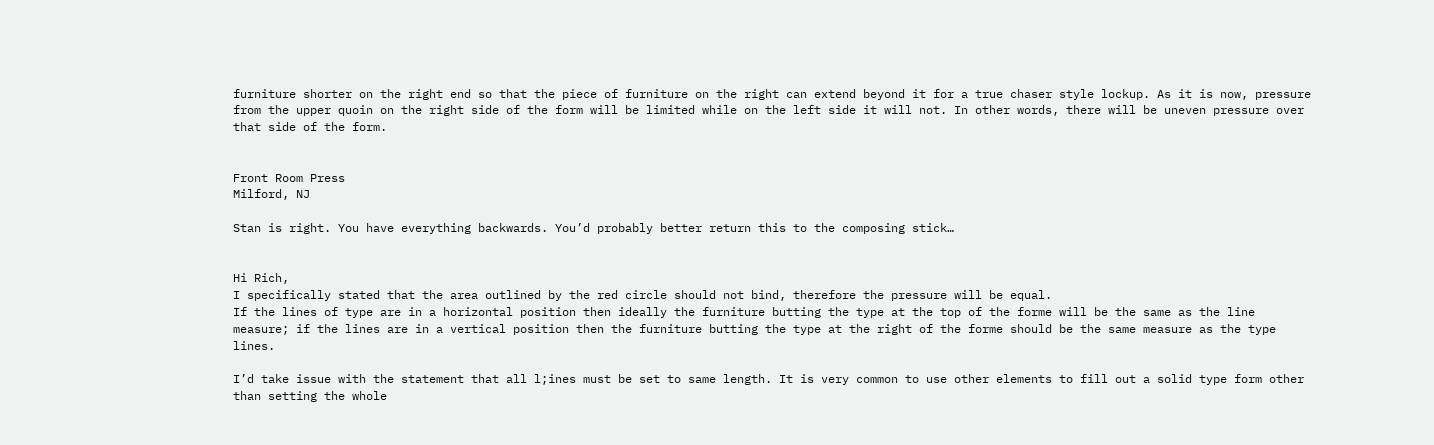furniture shorter on the right end so that the piece of furniture on the right can extend beyond it for a true chaser style lockup. As it is now, pressure from the upper quoin on the right side of the form will be limited while on the left side it will not. In other words, there will be uneven pressure over that side of the form.


Front Room Press
Milford, NJ

Stan is right. You have everything backwards. You’d probably better return this to the composing stick…


Hi Rich,
I specifically stated that the area outlined by the red circle should not bind, therefore the pressure will be equal.
If the lines of type are in a horizontal position then ideally the furniture butting the type at the top of the forme will be the same as the line measure; if the lines are in a vertical position then the furniture butting the type at the right of the forme should be the same measure as the type lines.

I’d take issue with the statement that all l;ines must be set to same length. It is very common to use other elements to fill out a solid type form other than setting the whole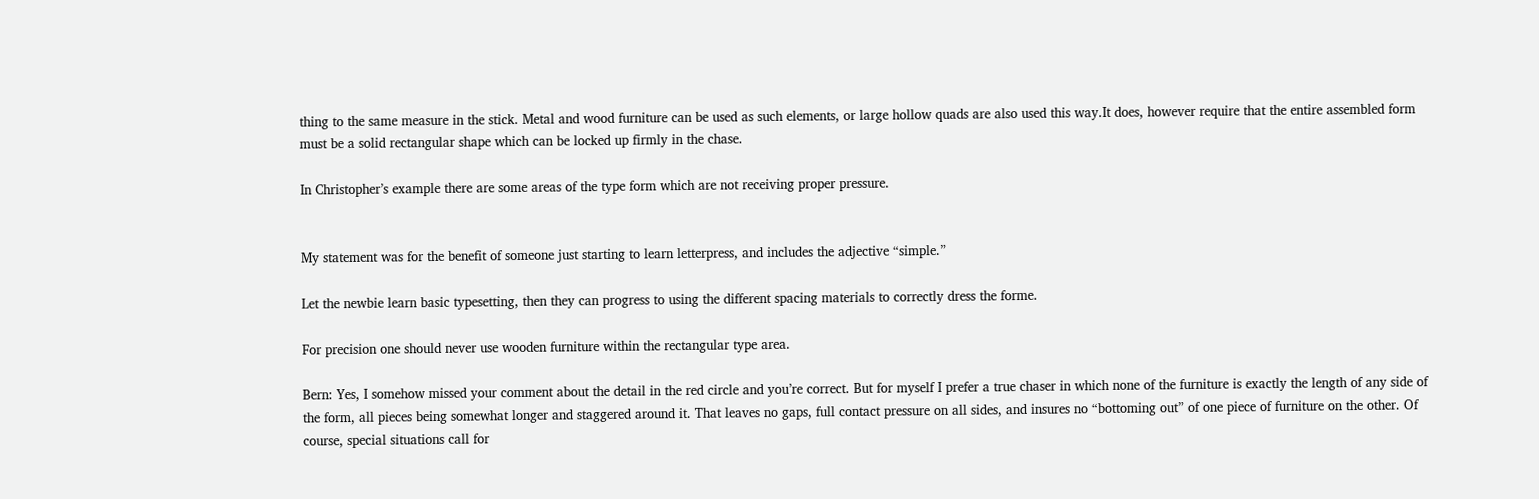thing to the same measure in the stick. Metal and wood furniture can be used as such elements, or large hollow quads are also used this way.It does, however require that the entire assembled form must be a solid rectangular shape which can be locked up firmly in the chase.

In Christopher’s example there are some areas of the type form which are not receiving proper pressure.


My statement was for the benefit of someone just starting to learn letterpress, and includes the adjective “simple.”

Let the newbie learn basic typesetting, then they can progress to using the different spacing materials to correctly dress the forme.

For precision one should never use wooden furniture within the rectangular type area.

Bern: Yes, I somehow missed your comment about the detail in the red circle and you’re correct. But for myself I prefer a true chaser in which none of the furniture is exactly the length of any side of the form, all pieces being somewhat longer and staggered around it. That leaves no gaps, full contact pressure on all sides, and insures no “bottoming out” of one piece of furniture on the other. Of course, special situations call for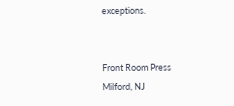exceptions.


Front Room Press
Milford, NJ